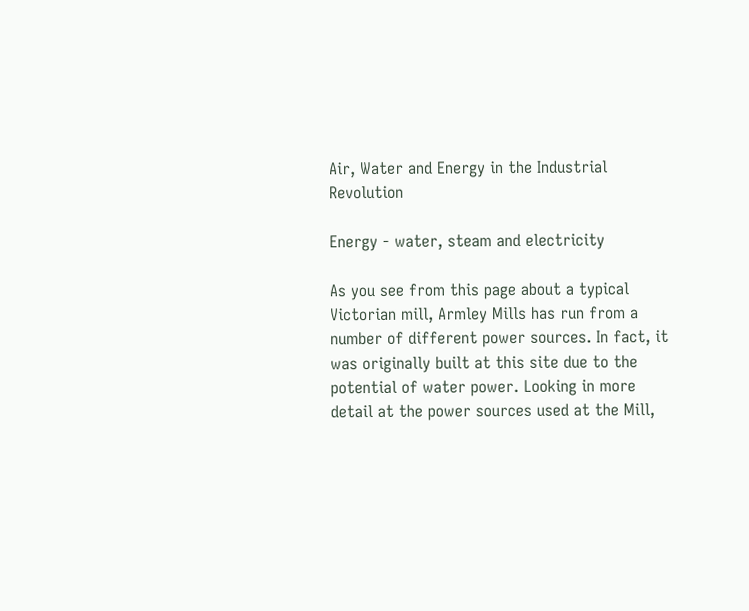Air, Water and Energy in the Industrial Revolution

Energy - water, steam and electricity

As you see from this page about a typical Victorian mill, Armley Mills has run from a number of different power sources. In fact, it was originally built at this site due to the potential of water power. Looking in more detail at the power sources used at the Mill,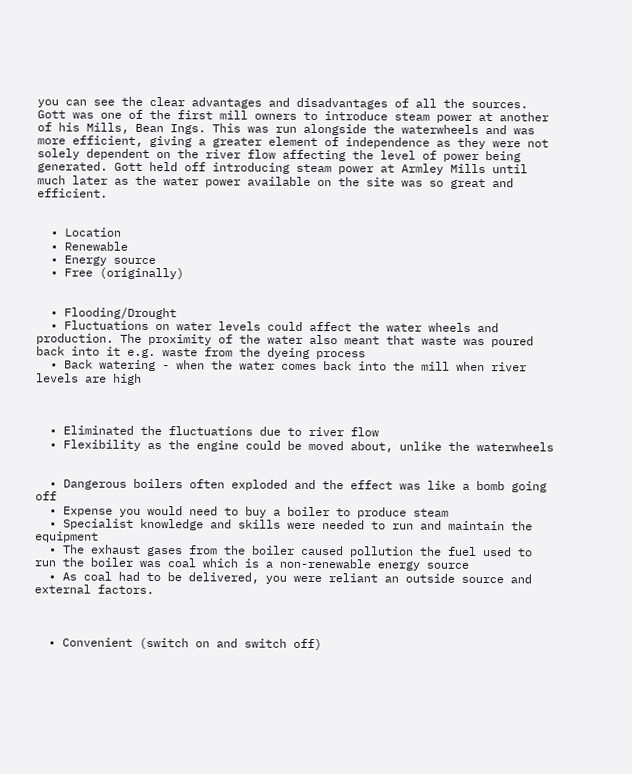you can see the clear advantages and disadvantages of all the sources. Gott was one of the first mill owners to introduce steam power at another of his Mills, Bean Ings. This was run alongside the waterwheels and was more efficient, giving a greater element of independence as they were not solely dependent on the river flow affecting the level of power being generated. Gott held off introducing steam power at Armley Mills until much later as the water power available on the site was so great and efficient.


  • Location
  • Renewable
  • Energy source
  • Free (originally)


  • Flooding/Drought
  • Fluctuations on water levels could affect the water wheels and  production. The proximity of the water also meant that waste was poured back into it e.g. waste from the dyeing process
  • Back watering - when the water comes back into the mill when river levels are high



  • Eliminated the fluctuations due to river flow
  • Flexibility as the engine could be moved about, unlike the waterwheels


  • Dangerous boilers often exploded and the effect was like a bomb going off
  • Expense you would need to buy a boiler to produce steam
  • Specialist knowledge and skills were needed to run and maintain the equipment
  • The exhaust gases from the boiler caused pollution the fuel used to run the boiler was coal which is a non-renewable energy source
  • As coal had to be delivered, you were reliant an outside source and external factors.



  • Convenient (switch on and switch off)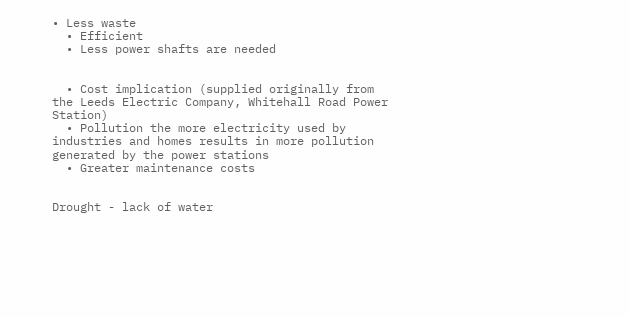• Less waste
  • Efficient
  • Less power shafts are needed


  • Cost implication (supplied originally from the Leeds Electric Company, Whitehall Road Power Station)
  • Pollution the more electricity used by industries and homes results in more pollution generated by the power stations
  • Greater maintenance costs


Drought - lack of water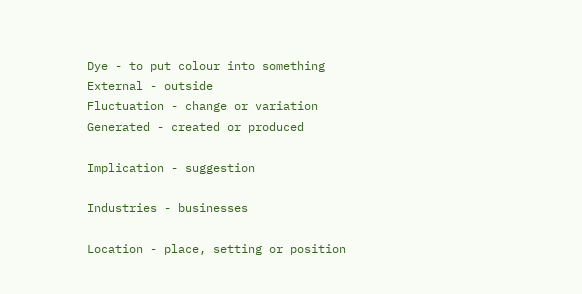Dye - to put colour into something
External - outside
Fluctuation - change or variation
Generated - created or produced

Implication - suggestion

Industries - businesses

Location - place, setting or position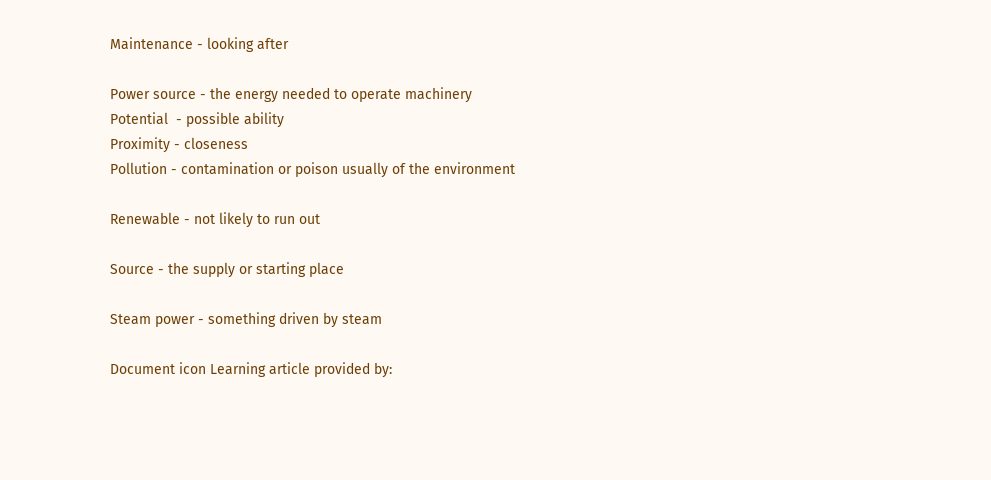Maintenance - looking after

Power source - the energy needed to operate machinery
Potential  - possible ability
Proximity - closeness
Pollution - contamination or poison usually of the environment

Renewable - not likely to run out

Source - the supply or starting place

Steam power - something driven by steam

Document icon Learning article provided by: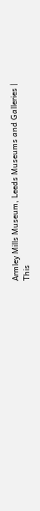Armley Mills Museum, Leeds Museums and Galleries |
This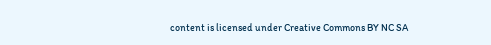content is licensed under Creative Commons BY NC SA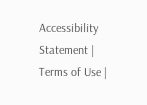Accessibility Statement | Terms of Use |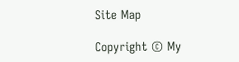Site Map

Copyright © My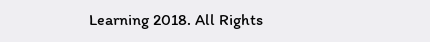Learning 2018. All Rights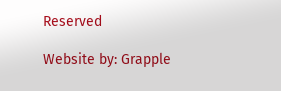Reserved

Website by: Grapple